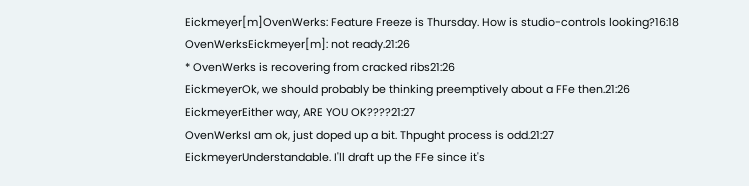Eickmeyer[m]OvenWerks: Feature Freeze is Thursday. How is studio-controls looking?16:18
OvenWerksEickmeyer[m]: not ready.21:26
* OvenWerks is recovering from cracked ribs21:26
EickmeyerOk, we should probably be thinking preemptively about a FFe then.21:26
EickmeyerEither way, ARE YOU OK????21:27
OvenWerksI am ok, just doped up a bit. Thpught process is odd.21:27
EickmeyerUnderstandable. I'll draft up the FFe since it's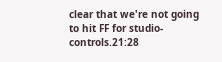clear that we're not going to hit FF for studio-controls.21:28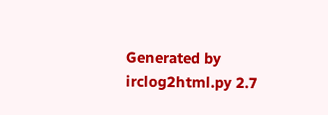Generated by irclog2html.py 2.7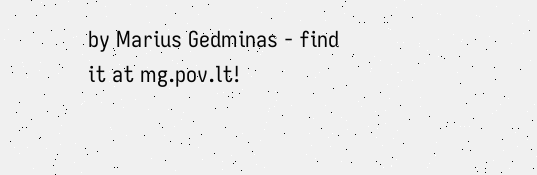by Marius Gedminas - find it at mg.pov.lt!